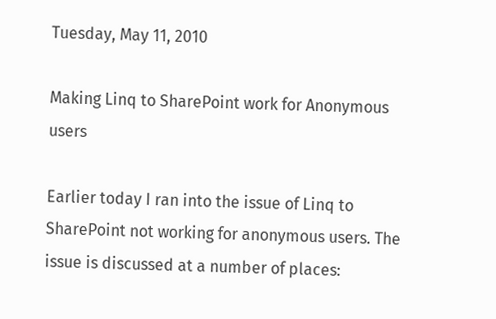Tuesday, May 11, 2010

Making Linq to SharePoint work for Anonymous users

Earlier today I ran into the issue of Linq to SharePoint not working for anonymous users. The issue is discussed at a number of places: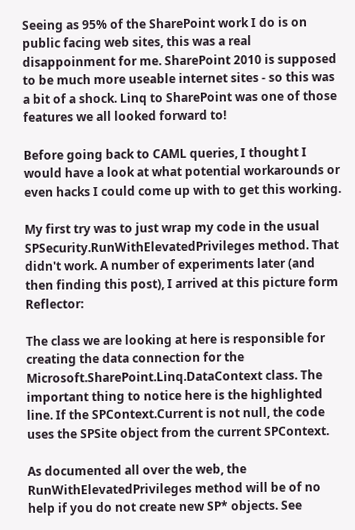Seeing as 95% of the SharePoint work I do is on public facing web sites, this was a real disappoinment for me. SharePoint 2010 is supposed to be much more useable internet sites - so this was a bit of a shock. Linq to SharePoint was one of those features we all looked forward to!

Before going back to CAML queries, I thought I would have a look at what potential workarounds or even hacks I could come up with to get this working.

My first try was to just wrap my code in the usual SPSecurity.RunWithElevatedPrivileges method. That didn't work. A number of experiments later (and then finding this post), I arrived at this picture form Reflector:

The class we are looking at here is responsible for creating the data connection for the Microsoft.SharePoint.Linq.DataContext class. The important thing to notice here is the highlighted line. If the SPContext.Current is not null, the code uses the SPSite object from the current SPContext.

As documented all over the web, the RunWithElevatedPrivileges method will be of no help if you do not create new SP* objects. See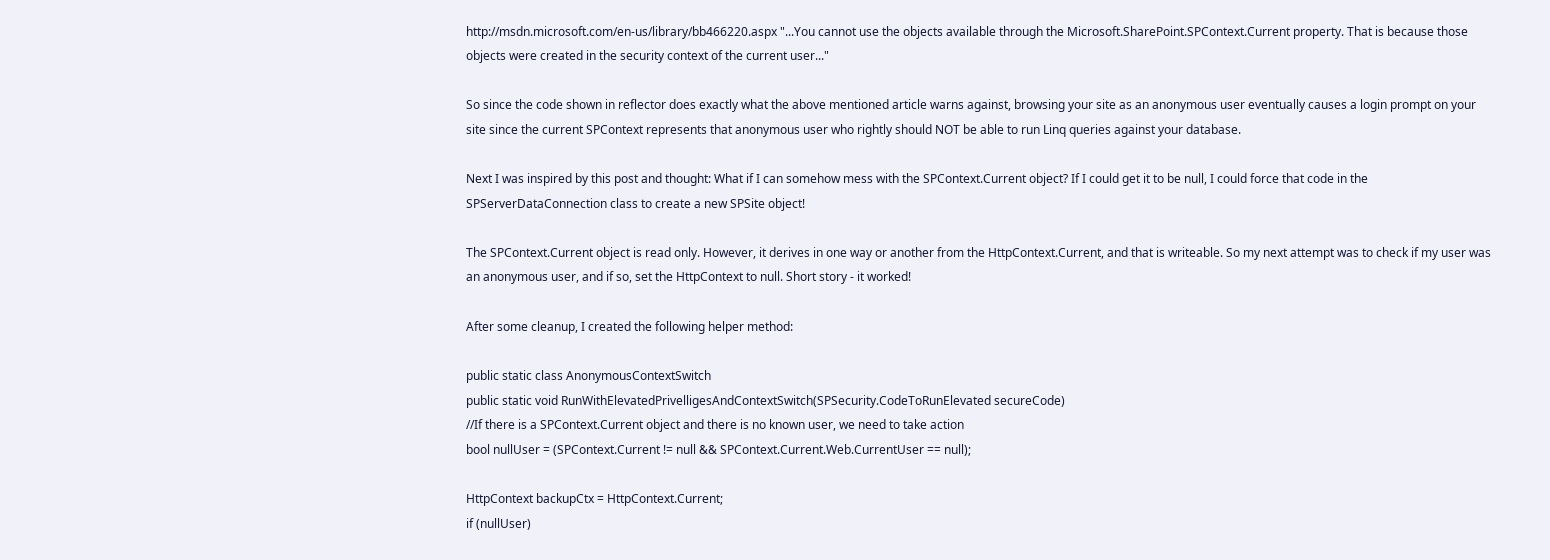http://msdn.microsoft.com/en-us/library/bb466220.aspx "...You cannot use the objects available through the Microsoft.SharePoint.SPContext.Current property. That is because those objects were created in the security context of the current user..."

So since the code shown in reflector does exactly what the above mentioned article warns against, browsing your site as an anonymous user eventually causes a login prompt on your site since the current SPContext represents that anonymous user who rightly should NOT be able to run Linq queries against your database.

Next I was inspired by this post and thought: What if I can somehow mess with the SPContext.Current object? If I could get it to be null, I could force that code in the SPServerDataConnection class to create a new SPSite object!

The SPContext.Current object is read only. However, it derives in one way or another from the HttpContext.Current, and that is writeable. So my next attempt was to check if my user was an anonymous user, and if so, set the HttpContext to null. Short story - it worked!

After some cleanup, I created the following helper method:

public static class AnonymousContextSwitch
public static void RunWithElevatedPrivelligesAndContextSwitch(SPSecurity.CodeToRunElevated secureCode)
//If there is a SPContext.Current object and there is no known user, we need to take action
bool nullUser = (SPContext.Current != null && SPContext.Current.Web.CurrentUser == null);

HttpContext backupCtx = HttpContext.Current;
if (nullUser)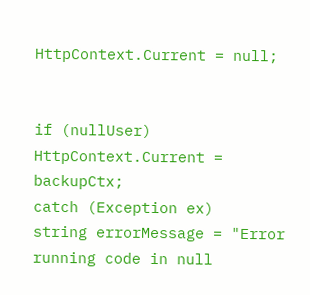HttpContext.Current = null;


if (nullUser)
HttpContext.Current = backupCtx;
catch (Exception ex)
string errorMessage = "Error running code in null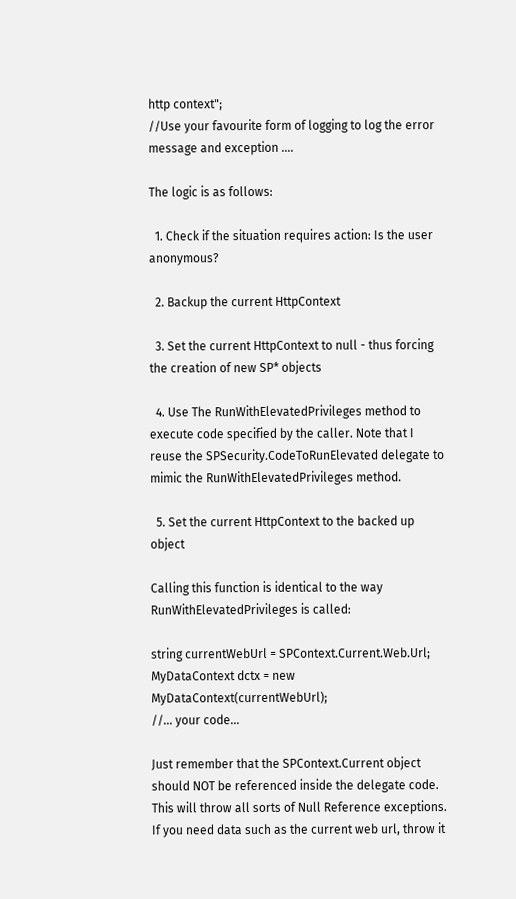http context";
//Use your favourite form of logging to log the error message and exception ....

The logic is as follows:

  1. Check if the situation requires action: Is the user anonymous?

  2. Backup the current HttpContext

  3. Set the current HttpContext to null - thus forcing the creation of new SP* objects

  4. Use The RunWithElevatedPrivileges method to execute code specified by the caller. Note that I reuse the SPSecurity.CodeToRunElevated delegate to mimic the RunWithElevatedPrivileges method.

  5. Set the current HttpContext to the backed up object

Calling this function is identical to the way RunWithElevatedPrivileges is called:

string currentWebUrl = SPContext.Current.Web.Url;
MyDataContext dctx = new MyDataContext(currentWebUrl);
//... your code...

Just remember that the SPContext.Current object should NOT be referenced inside the delegate code. This will throw all sorts of Null Reference exceptions. If you need data such as the current web url, throw it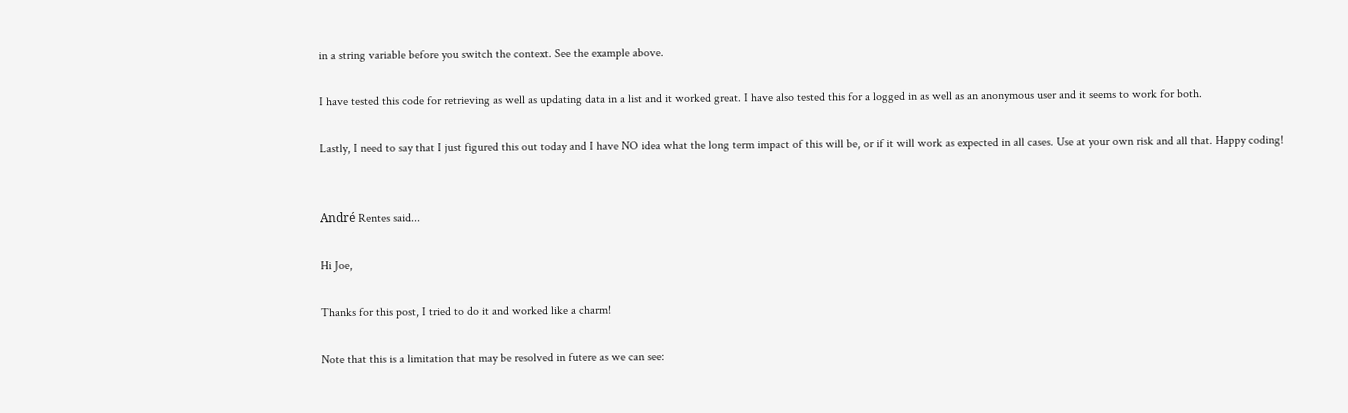in a string variable before you switch the context. See the example above.

I have tested this code for retrieving as well as updating data in a list and it worked great. I have also tested this for a logged in as well as an anonymous user and it seems to work for both.

Lastly, I need to say that I just figured this out today and I have NO idea what the long term impact of this will be, or if it will work as expected in all cases. Use at your own risk and all that. Happy coding!


André Rentes said...

Hi Joe,

Thanks for this post, I tried to do it and worked like a charm!

Note that this is a limitation that may be resolved in futere as we can see: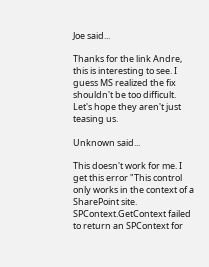Joe said...

Thanks for the link Andre, this is interesting to see. I guess MS realized the fix shouldn't be too difficult. Let's hope they aren't just teasing us.

Unknown said...

This doesn't work for me. I get this error "This control only works in the context of a SharePoint site. SPContext.GetContext failed to return an SPContext for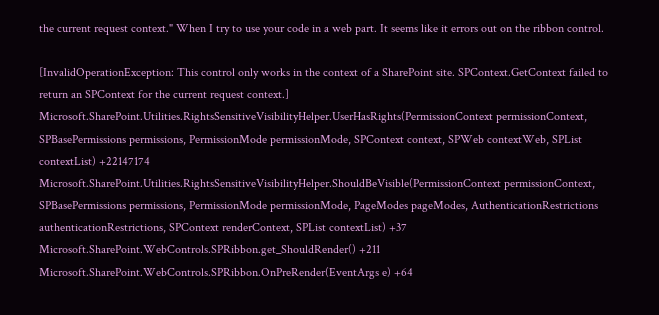the current request context." When I try to use your code in a web part. It seems like it errors out on the ribbon control.

[InvalidOperationException: This control only works in the context of a SharePoint site. SPContext.GetContext failed to return an SPContext for the current request context.]
Microsoft.SharePoint.Utilities.RightsSensitiveVisibilityHelper.UserHasRights(PermissionContext permissionContext, SPBasePermissions permissions, PermissionMode permissionMode, SPContext context, SPWeb contextWeb, SPList contextList) +22147174
Microsoft.SharePoint.Utilities.RightsSensitiveVisibilityHelper.ShouldBeVisible(PermissionContext permissionContext, SPBasePermissions permissions, PermissionMode permissionMode, PageModes pageModes, AuthenticationRestrictions authenticationRestrictions, SPContext renderContext, SPList contextList) +37
Microsoft.SharePoint.WebControls.SPRibbon.get_ShouldRender() +211
Microsoft.SharePoint.WebControls.SPRibbon.OnPreRender(EventArgs e) +64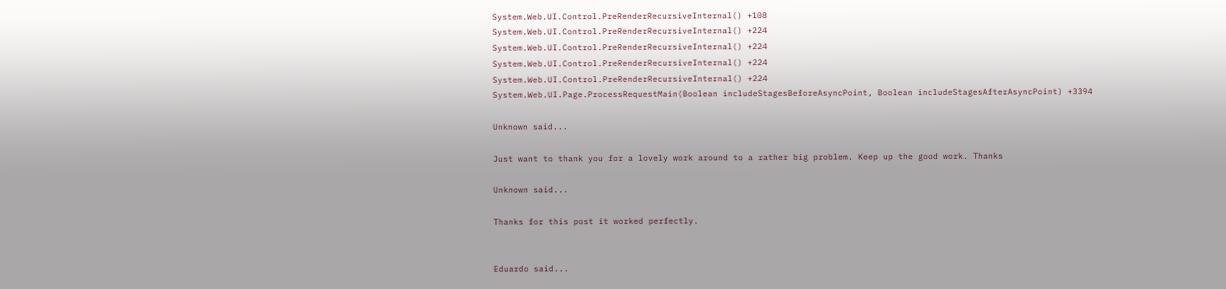System.Web.UI.Control.PreRenderRecursiveInternal() +108
System.Web.UI.Control.PreRenderRecursiveInternal() +224
System.Web.UI.Control.PreRenderRecursiveInternal() +224
System.Web.UI.Control.PreRenderRecursiveInternal() +224
System.Web.UI.Control.PreRenderRecursiveInternal() +224
System.Web.UI.Page.ProcessRequestMain(Boolean includeStagesBeforeAsyncPoint, Boolean includeStagesAfterAsyncPoint) +3394

Unknown said...

Just want to thank you for a lovely work around to a rather big problem. Keep up the good work. Thanks

Unknown said...

Thanks for this post it worked perfectly.


Eduardo said...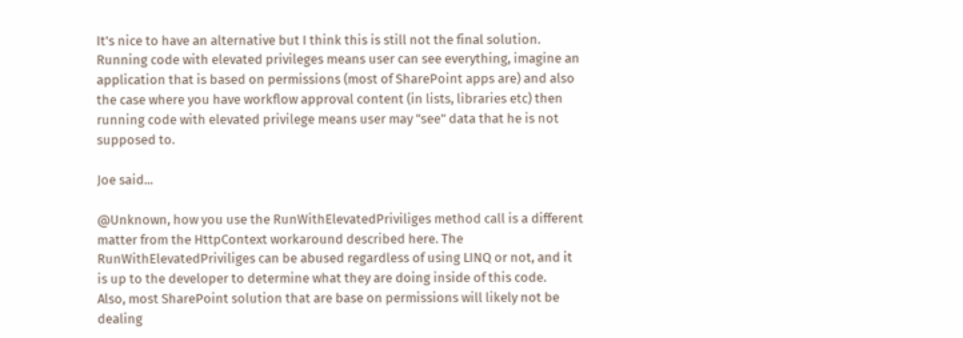It's nice to have an alternative but I think this is still not the final solution. Running code with elevated privileges means user can see everything, imagine an application that is based on permissions (most of SharePoint apps are) and also the case where you have workflow approval content (in lists, libraries etc) then running code with elevated privilege means user may "see" data that he is not supposed to.

Joe said...

@Unknown, how you use the RunWithElevatedPriviliges method call is a different matter from the HttpContext workaround described here. The RunWithElevatedPriviliges can be abused regardless of using LINQ or not, and it is up to the developer to determine what they are doing inside of this code.
Also, most SharePoint solution that are base on permissions will likely not be dealing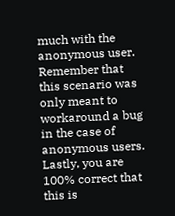much with the anonymous user. Remember that this scenario was only meant to workaround a bug in the case of anonymous users.
Lastly, you are 100% correct that this is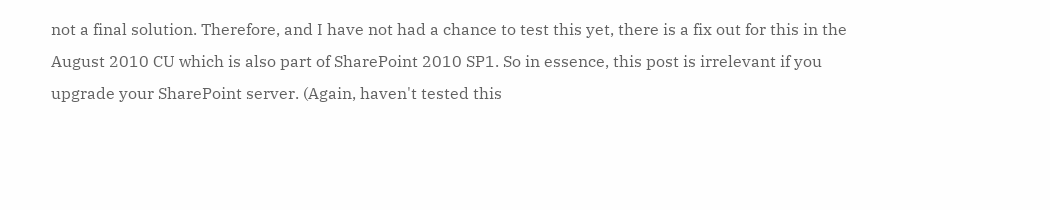not a final solution. Therefore, and I have not had a chance to test this yet, there is a fix out for this in the August 2010 CU which is also part of SharePoint 2010 SP1. So in essence, this post is irrelevant if you upgrade your SharePoint server. (Again, haven't tested this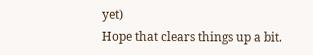yet)
Hope that clears things up a bit.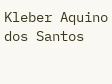Kleber Aquino dos Santos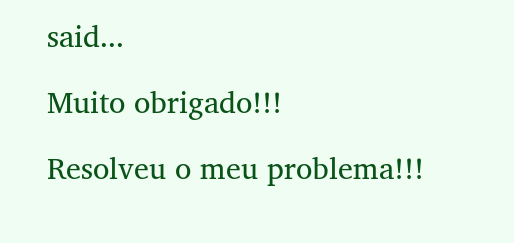said...

Muito obrigado!!!

Resolveu o meu problema!!!